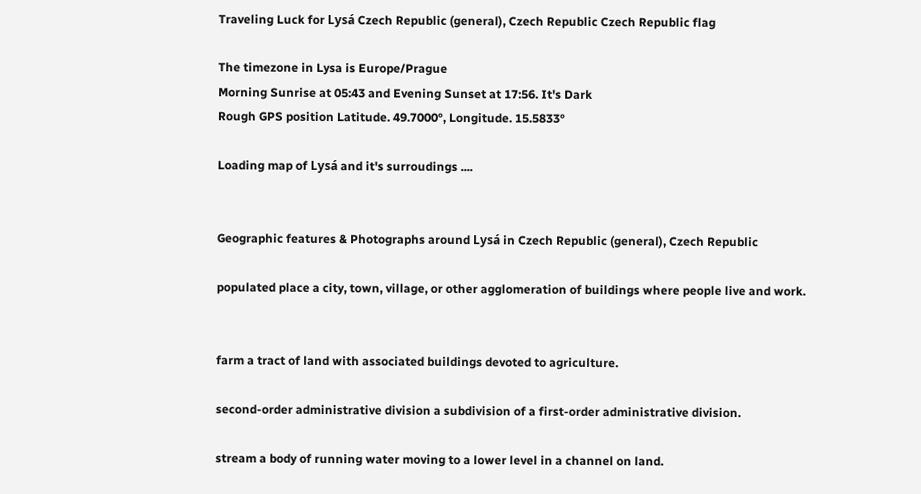Traveling Luck for Lysá Czech Republic (general), Czech Republic Czech Republic flag

The timezone in Lysa is Europe/Prague
Morning Sunrise at 05:43 and Evening Sunset at 17:56. It's Dark
Rough GPS position Latitude. 49.7000°, Longitude. 15.5833°

Loading map of Lysá and it's surroudings ....


Geographic features & Photographs around Lysá in Czech Republic (general), Czech Republic

populated place a city, town, village, or other agglomeration of buildings where people live and work.


farm a tract of land with associated buildings devoted to agriculture.

second-order administrative division a subdivision of a first-order administrative division.

stream a body of running water moving to a lower level in a channel on land.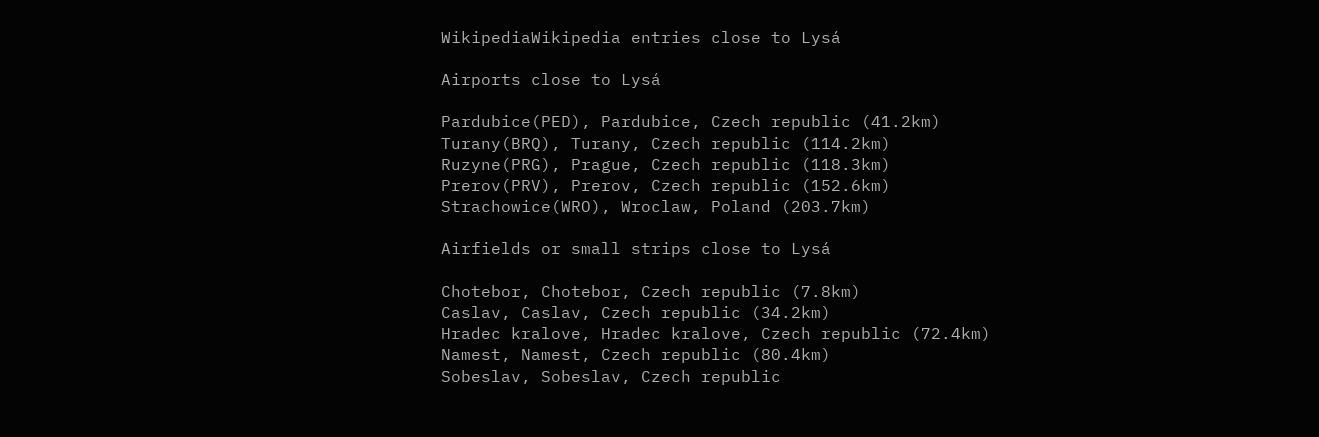WikipediaWikipedia entries close to Lysá

Airports close to Lysá

Pardubice(PED), Pardubice, Czech republic (41.2km)
Turany(BRQ), Turany, Czech republic (114.2km)
Ruzyne(PRG), Prague, Czech republic (118.3km)
Prerov(PRV), Prerov, Czech republic (152.6km)
Strachowice(WRO), Wroclaw, Poland (203.7km)

Airfields or small strips close to Lysá

Chotebor, Chotebor, Czech republic (7.8km)
Caslav, Caslav, Czech republic (34.2km)
Hradec kralove, Hradec kralove, Czech republic (72.4km)
Namest, Namest, Czech republic (80.4km)
Sobeslav, Sobeslav, Czech republic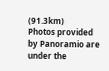(91.3km)
Photos provided by Panoramio are under the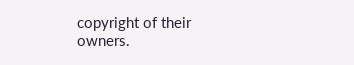copyright of their owners.